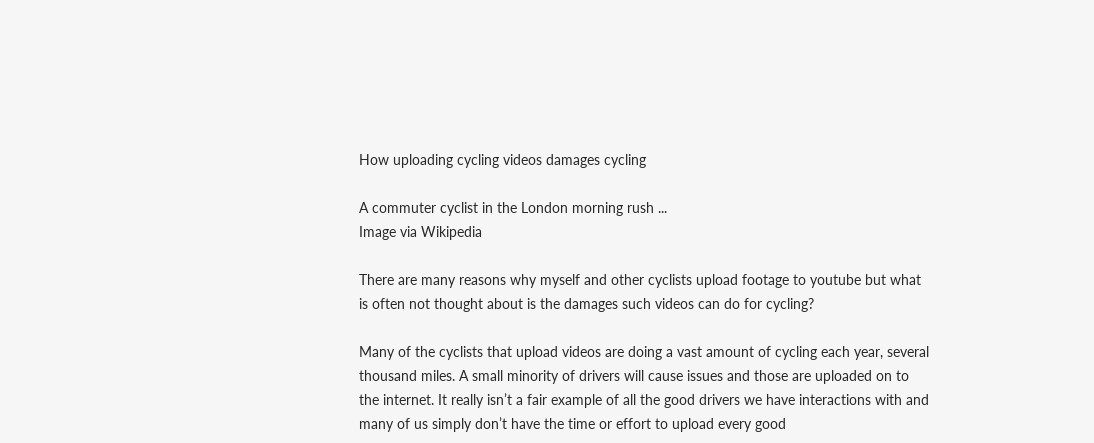How uploading cycling videos damages cycling

A commuter cyclist in the London morning rush ...
Image via Wikipedia

There are many reasons why myself and other cyclists upload footage to youtube but what is often not thought about is the damages such videos can do for cycling?

Many of the cyclists that upload videos are doing a vast amount of cycling each year, several thousand miles. A small minority of drivers will cause issues and those are uploaded on to the internet. It really isn’t a fair example of all the good drivers we have interactions with and many of us simply don’t have the time or effort to upload every good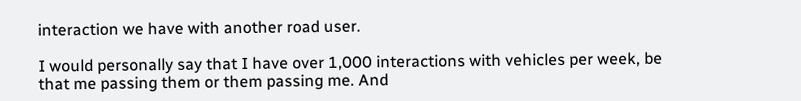interaction we have with another road user.

I would personally say that I have over 1,000 interactions with vehicles per week, be that me passing them or them passing me. And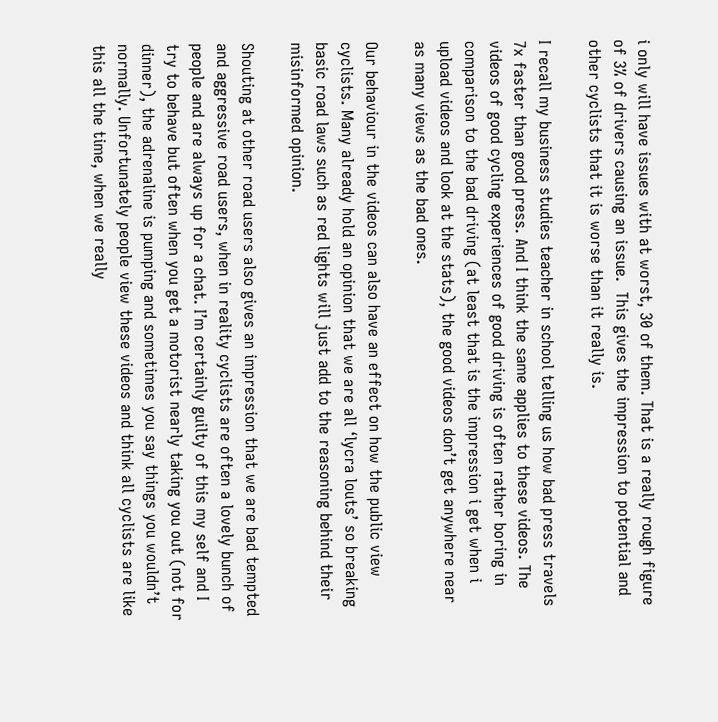i only will have issues with at worst, 30 of them. That is a really rough figure of 3% of drivers causing an issue.  This gives the impression to potential and other cyclists that it is worse than it really is.

I recall my business studies teacher in school telling us how bad press travels 7x faster than good press. And I think the same applies to these videos. The videos of good cycling experiences of good driving is often rather boring in comparison to the bad driving (at least that is the impression i get when i upload videos and look at the stats), the good videos don’t get anywhere near as many views as the bad ones.

Our behaviour in the videos can also have an effect on how the public view cyclists. Many already hold an opinion that we are all ‘lycra louts’ so breaking basic road laws such as red lights will just add to the reasoning behind their misinformed opinion.

Shouting at other road users also gives an impression that we are bad tempted and aggressive road users, when in reality cyclists are often a lovely bunch of people and are always up for a chat. I’m certainly guilty of this my self and I try to behave but often when you get a motorist nearly taking you out (not for dinner), the adrenaline is pumping and sometimes you say things you wouldn’t normally. Unfortunately people view these videos and think all cyclists are like this all the time, when we really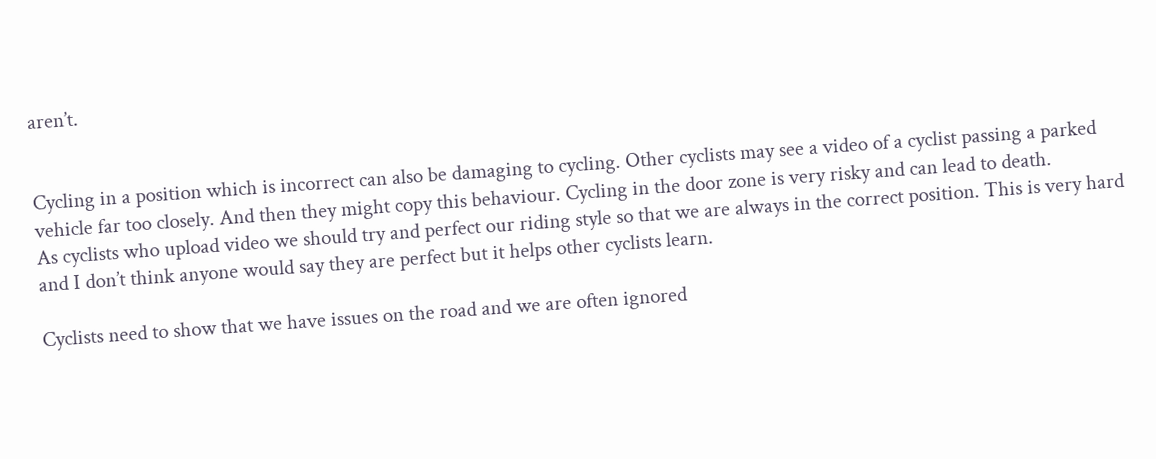aren’t.


Cycling in a position which is incorrect can also be damaging to cycling. Other cyclists may see a video of a cyclist passing a parked vehicle far too closely. And then they might copy this behaviour. Cycling in the door zone is very risky and can lead to death.
As cyclists who upload video we should try and perfect our riding style so that we are always in the correct position. This is very hard and I don’t think anyone would say they are perfect but it helps other cyclists learn.

Cyclists need to show that we have issues on the road and we are often ignored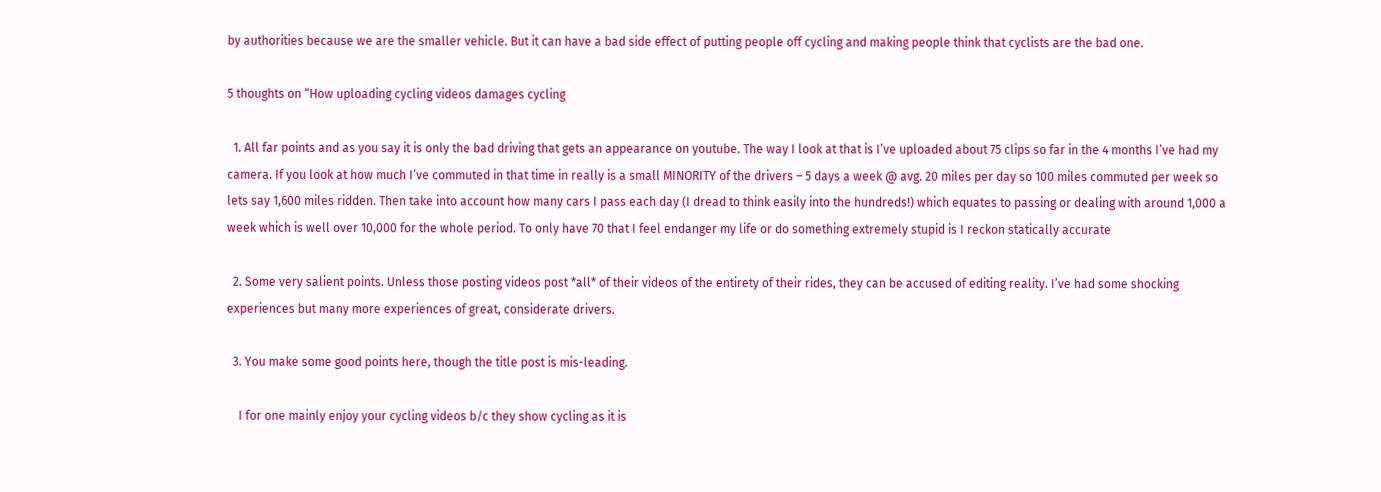by authorities because we are the smaller vehicle. But it can have a bad side effect of putting people off cycling and making people think that cyclists are the bad one.

5 thoughts on “How uploading cycling videos damages cycling

  1. All far points and as you say it is only the bad driving that gets an appearance on youtube. The way I look at that is I’ve uploaded about 75 clips so far in the 4 months I’ve had my camera. If you look at how much I’ve commuted in that time in really is a small MINORITY of the drivers – 5 days a week @ avg. 20 miles per day so 100 miles commuted per week so lets say 1,600 miles ridden. Then take into account how many cars I pass each day (I dread to think easily into the hundreds!) which equates to passing or dealing with around 1,000 a week which is well over 10,000 for the whole period. To only have 70 that I feel endanger my life or do something extremely stupid is I reckon statically accurate

  2. Some very salient points. Unless those posting videos post *all* of their videos of the entirety of their rides, they can be accused of editing reality. I’ve had some shocking experiences but many more experiences of great, considerate drivers.

  3. You make some good points here, though the title post is mis-leading.

    I for one mainly enjoy your cycling videos b/c they show cycling as it is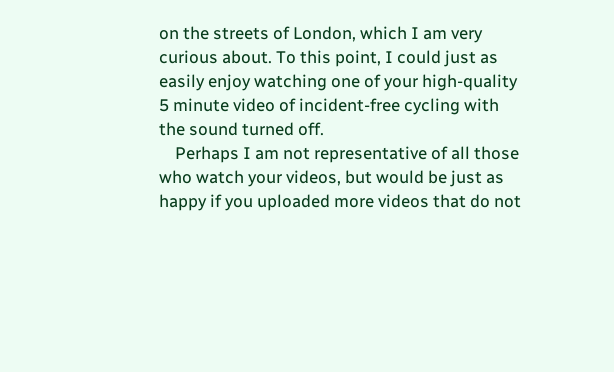on the streets of London, which I am very curious about. To this point, I could just as easily enjoy watching one of your high-quality 5 minute video of incident-free cycling with the sound turned off.
    Perhaps I am not representative of all those who watch your videos, but would be just as happy if you uploaded more videos that do not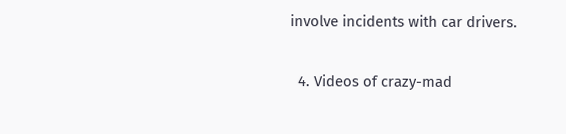involve incidents with car drivers.

  4. Videos of crazy-mad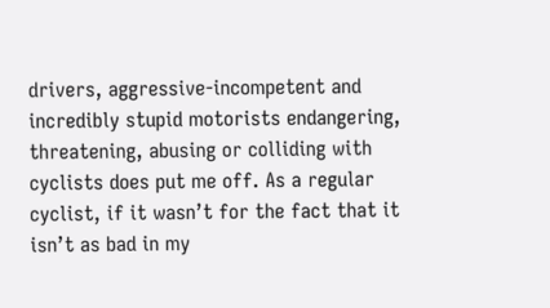drivers, aggressive-incompetent and incredibly stupid motorists endangering, threatening, abusing or colliding with cyclists does put me off. As a regular cyclist, if it wasn’t for the fact that it isn’t as bad in my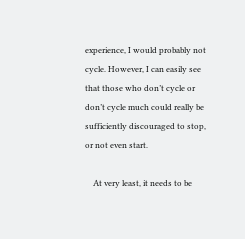experience, I would probably not cycle. However, I can easily see that those who don’t cycle or don’t cycle much could really be sufficiently discouraged to stop, or not even start.

    At very least, it needs to be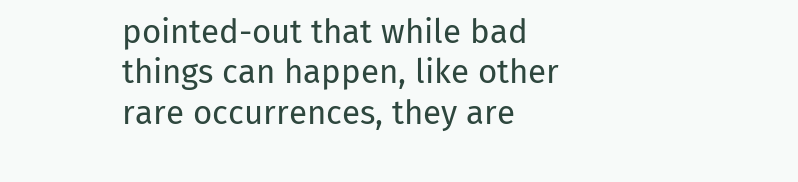pointed-out that while bad things can happen, like other rare occurrences, they are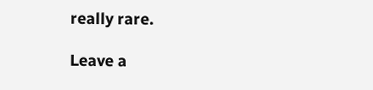really rare.

Leave a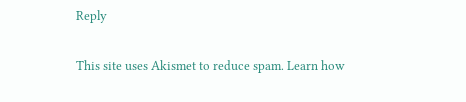Reply

This site uses Akismet to reduce spam. Learn how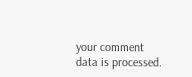your comment data is processed.